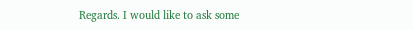Regards. I would like to ask some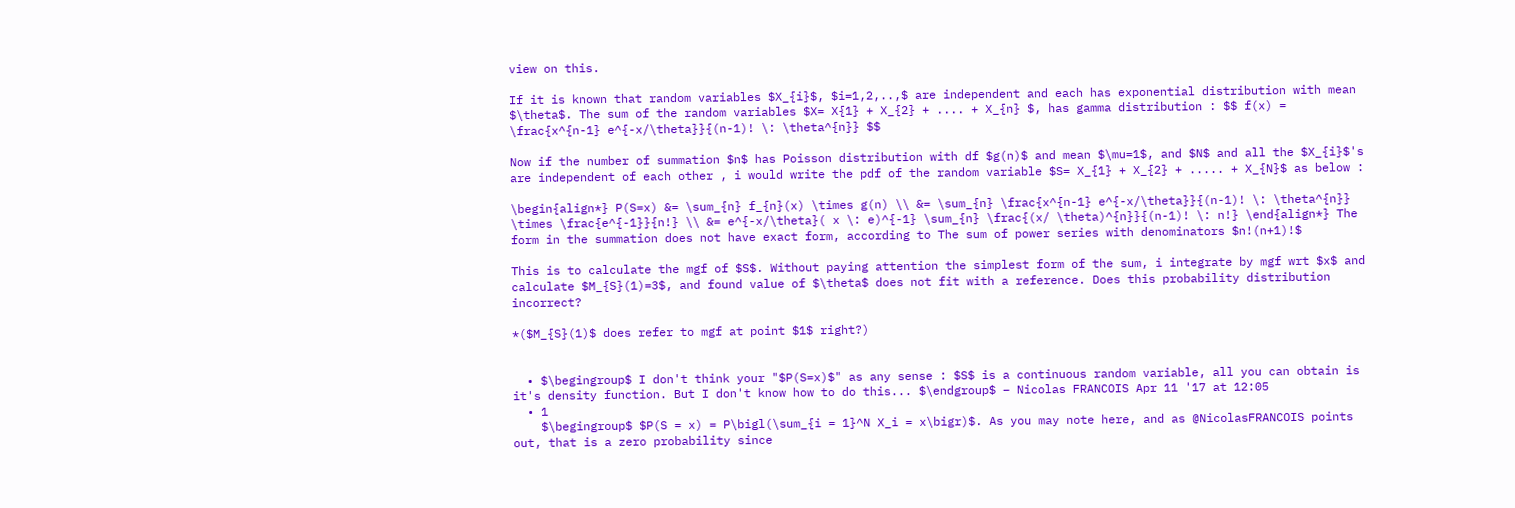view on this.

If it is known that random variables $X_{i}$, $i=1,2,..,$ are independent and each has exponential distribution with mean $\theta$. The sum of the random variables $X= X{1} + X_{2} + .... + X_{n} $, has gamma distribution : $$ f(x) = \frac{x^{n-1} e^{-x/\theta}}{(n-1)! \: \theta^{n}} $$

Now if the number of summation $n$ has Poisson distribution with df $g(n)$ and mean $\mu=1$, and $N$ and all the $X_{i}$'s are independent of each other , i would write the pdf of the random variable $S= X_{1} + X_{2} + ..... + X_{N}$ as below :

\begin{align*} P(S=x) &= \sum_{n} f_{n}(x) \times g(n) \\ &= \sum_{n} \frac{x^{n-1} e^{-x/\theta}}{(n-1)! \: \theta^{n}} \times \frac{e^{-1}}{n!} \\ &= e^{-x/\theta}( x \: e)^{-1} \sum_{n} \frac{(x/ \theta)^{n}}{(n-1)! \: n!} \end{align*} The form in the summation does not have exact form, according to The sum of power series with denominators $n!(n+1)!$

This is to calculate the mgf of $S$. Without paying attention the simplest form of the sum, i integrate by mgf wrt $x$ and calculate $M_{S}(1)=3$, and found value of $\theta$ does not fit with a reference. Does this probability distribution incorrect?

*($M_{S}(1)$ does refer to mgf at point $1$ right?)


  • $\begingroup$ I don't think your "$P(S=x)$" as any sense : $S$ is a continuous random variable, all you can obtain is it's density function. But I don't know how to do this... $\endgroup$ – Nicolas FRANCOIS Apr 11 '17 at 12:05
  • 1
    $\begingroup$ $P(S = x) = P\bigl(\sum_{i = 1}^N X_i = x\bigr)$. As you may note here, and as @NicolasFRANCOIS points out, that is a zero probability since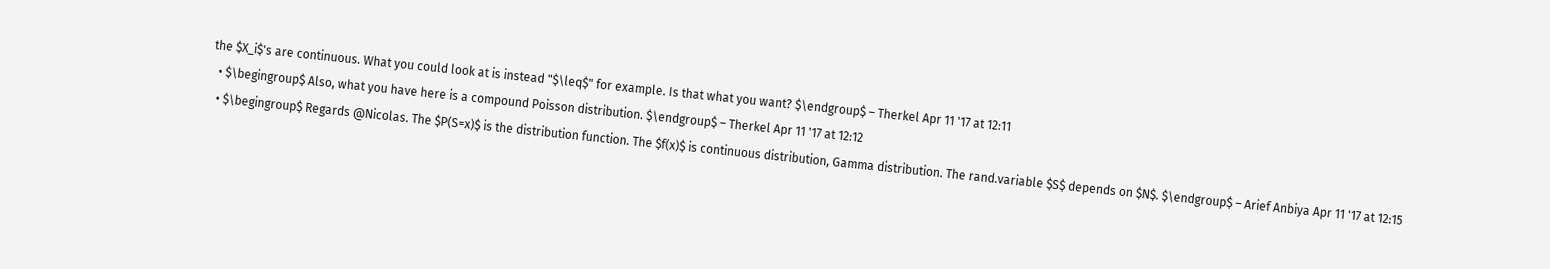the $X_i$'s are continuous. What you could look at is instead "$\leq$" for example. Is that what you want? $\endgroup$ – Therkel Apr 11 '17 at 12:11
  • $\begingroup$ Also, what you have here is a compound Poisson distribution. $\endgroup$ – Therkel Apr 11 '17 at 12:12
  • $\begingroup$ Regards @Nicolas. The $P(S=x)$ is the distribution function. The $f(x)$ is continuous distribution, Gamma distribution. The rand.variable $S$ depends on $N$. $\endgroup$ – Arief Anbiya Apr 11 '17 at 12:15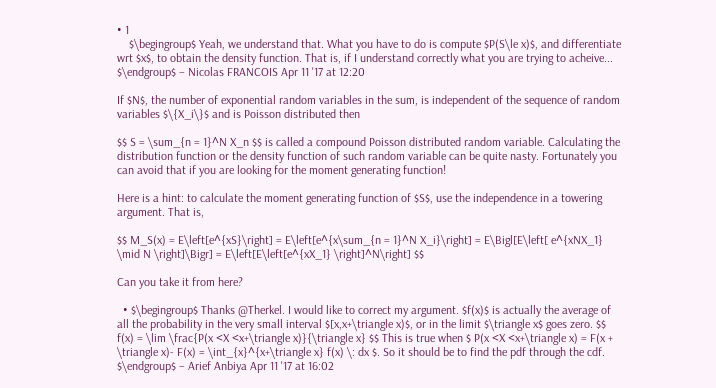• 1
    $\begingroup$ Yeah, we understand that. What you have to do is compute $P(S\le x)$, and differentiate wrt $x$, to obtain the density function. That is, if I understand correctly what you are trying to acheive... $\endgroup$ – Nicolas FRANCOIS Apr 11 '17 at 12:20

If $N$, the number of exponential random variables in the sum, is independent of the sequence of random variables $\{X_i\}$ and is Poisson distributed then

$$ S = \sum_{n = 1}^N X_n $$ is called a compound Poisson distributed random variable. Calculating the distribution function or the density function of such random variable can be quite nasty. Fortunately you can avoid that if you are looking for the moment generating function!

Here is a hint: to calculate the moment generating function of $S$, use the independence in a towering argument. That is,

$$ M_S(x) = E\left[e^{xS}\right] = E\left[e^{x\sum_{n = 1}^N X_i}\right] = E\Bigl[E\left[ e^{xNX_1} \mid N \right]\Bigr] = E\left[E\left[e^{xX_1} \right]^N\right] $$

Can you take it from here?

  • $\begingroup$ Thanks @Therkel. I would like to correct my argument. $f(x)$ is actually the average of all the probability in the very small interval $[x,x+\triangle x)$, or in the limit $\triangle x$ goes zero. $$ f(x) = \lim \frac{P(x <X <x+\triangle x)}{\triangle x} $$ This is true when $ P(x <X <x+\triangle x) = F(x + \triangle x)- F(x) = \int_{x}^{x+\triangle x} f(x) \: dx $. So it should be to find the pdf through the cdf. $\endgroup$ – Arief Anbiya Apr 11 '17 at 16:02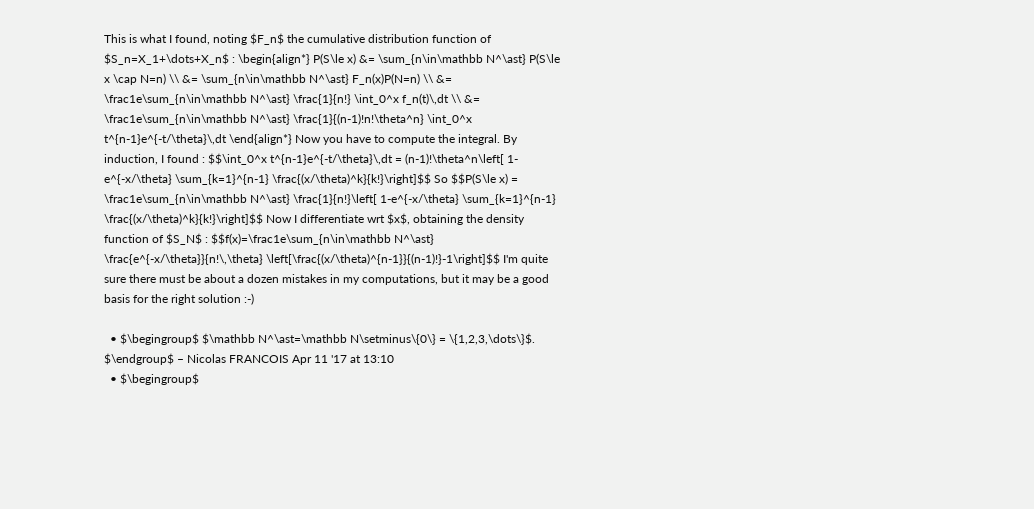This is what I found, noting $F_n$ the cumulative distribution function of $S_n=X_1+\dots+X_n$ : \begin{align*} P(S\le x) &= \sum_{n\in\mathbb N^\ast} P(S\le x \cap N=n) \\ &= \sum_{n\in\mathbb N^\ast} F_n(x)P(N=n) \\ &= \frac1e\sum_{n\in\mathbb N^\ast} \frac{1}{n!} \int_0^x f_n(t)\,dt \\ &= \frac1e\sum_{n\in\mathbb N^\ast} \frac{1}{(n-1)!n!\theta^n} \int_0^x t^{n-1}e^{-t/\theta}\,dt \end{align*} Now you have to compute the integral. By induction, I found : $$\int_0^x t^{n-1}e^{-t/\theta}\,dt = (n-1)!\theta^n\left[ 1-e^{-x/\theta} \sum_{k=1}^{n-1} \frac{(x/\theta)^k}{k!}\right]$$ So $$P(S\le x) = \frac1e\sum_{n\in\mathbb N^\ast} \frac{1}{n!}\left[ 1-e^{-x/\theta} \sum_{k=1}^{n-1} \frac{(x/\theta)^k}{k!}\right]$$ Now I differentiate wrt $x$, obtaining the density function of $S_N$ : $$f(x)=\frac1e\sum_{n\in\mathbb N^\ast} \frac{e^{-x/\theta}}{n!\,\theta} \left[\frac{(x/\theta)^{n-1}}{(n-1)!}-1\right]$$ I'm quite sure there must be about a dozen mistakes in my computations, but it may be a good basis for the right solution :-)

  • $\begingroup$ $\mathbb N^\ast=\mathbb N\setminus\{0\} = \{1,2,3,\dots\}$. $\endgroup$ – Nicolas FRANCOIS Apr 11 '17 at 13:10
  • $\begingroup$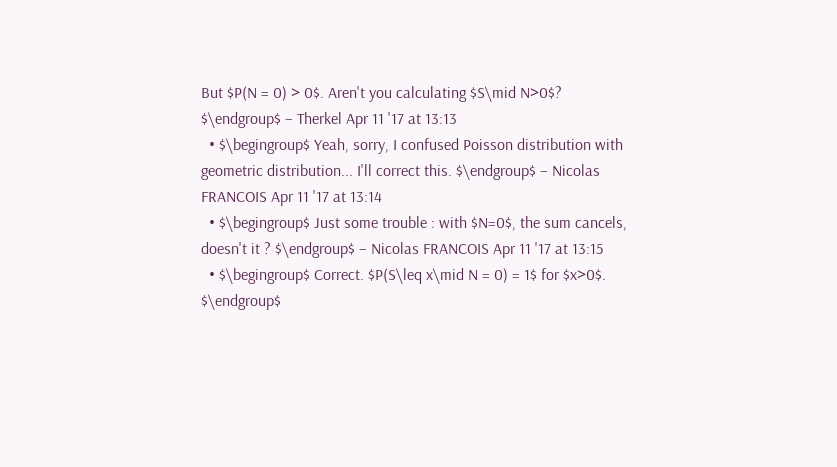But $P(N = 0) > 0$. Aren't you calculating $S\mid N>0$? $\endgroup$ – Therkel Apr 11 '17 at 13:13
  • $\begingroup$ Yeah, sorry, I confused Poisson distribution with geometric distribution... I'll correct this. $\endgroup$ – Nicolas FRANCOIS Apr 11 '17 at 13:14
  • $\begingroup$ Just some trouble : with $N=0$, the sum cancels, doesn't it ? $\endgroup$ – Nicolas FRANCOIS Apr 11 '17 at 13:15
  • $\begingroup$ Correct. $P(S\leq x\mid N = 0) = 1$ for $x>0$. $\endgroup$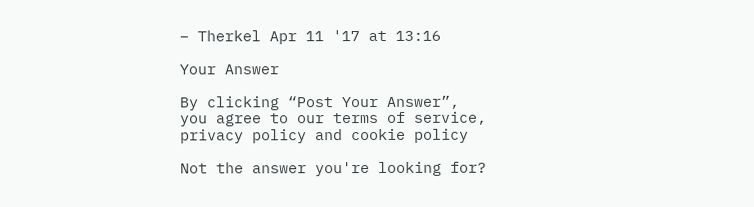– Therkel Apr 11 '17 at 13:16

Your Answer

By clicking “Post Your Answer”, you agree to our terms of service, privacy policy and cookie policy

Not the answer you're looking for?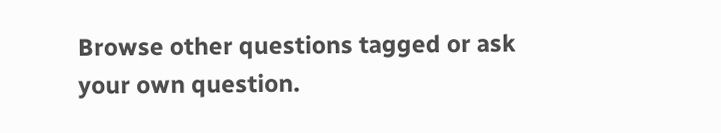Browse other questions tagged or ask your own question.